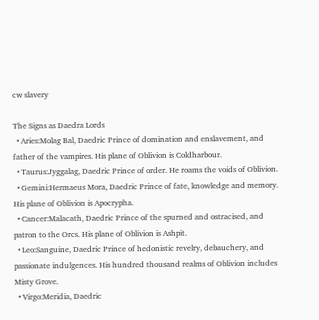cw slavery

The Signs as Daedra Lords
  • Aries:Molag Bal, Daedric Prince of domination and enslavement, and father of the vampires. His plane of Oblivion is Coldharbour.
  • Taurus:Jyggalag, Daedric Prince of order. He roams the voids of Oblivion.
  • Gemini:Hermaeus Mora, Daedric Prince of fate, knowledge and memory. His plane of Oblivion is Apocrypha.
  • Cancer:Malacath, Daedric Prince of the spurned and ostracised, and patron to the Orcs. His plane of Oblivion is Ashpit.
  • Leo:Sanguine, Daedric Prince of hedonistic revelry, debauchery, and passionate indulgences. His hundred thousand realms of Oblivion includes Misty Grove.
  • Virgo:Meridia, Daedric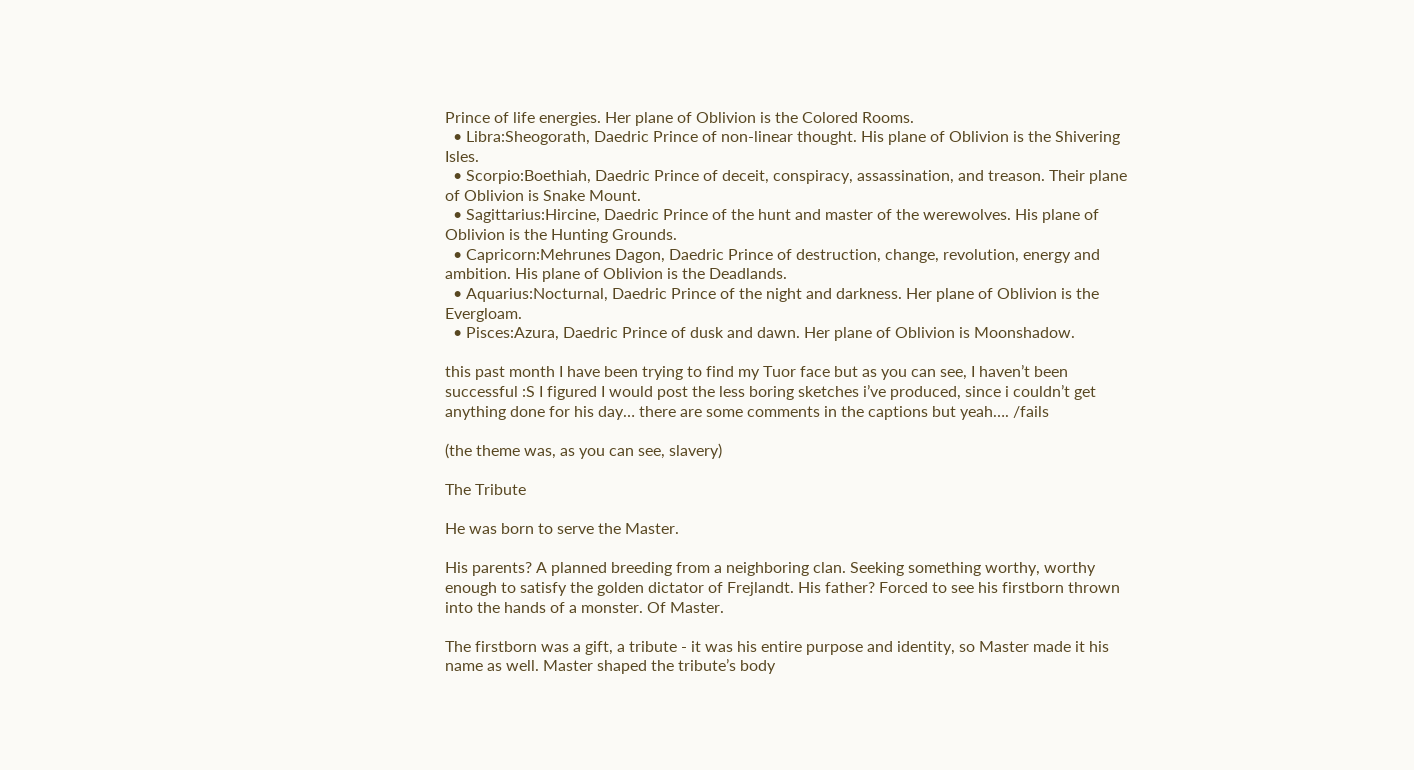Prince of life energies. Her plane of Oblivion is the Colored Rooms.
  • Libra:Sheogorath, Daedric Prince of non-linear thought. His plane of Oblivion is the Shivering Isles.
  • Scorpio:Boethiah, Daedric Prince of deceit, conspiracy, assassination, and treason. Their plane of Oblivion is Snake Mount.
  • Sagittarius:Hircine, Daedric Prince of the hunt and master of the werewolves. His plane of Oblivion is the Hunting Grounds.
  • Capricorn:Mehrunes Dagon, Daedric Prince of destruction, change, revolution, energy and ambition. His plane of Oblivion is the Deadlands.
  • Aquarius:Nocturnal, Daedric Prince of the night and darkness. Her plane of Oblivion is the Evergloam.
  • Pisces:Azura, Daedric Prince of dusk and dawn. Her plane of Oblivion is Moonshadow.

this past month I have been trying to find my Tuor face but as you can see, I haven’t been successful :S I figured I would post the less boring sketches i’ve produced, since i couldn’t get anything done for his day… there are some comments in the captions but yeah…. /fails

(the theme was, as you can see, slavery)

The Tribute

He was born to serve the Master.

His parents? A planned breeding from a neighboring clan. Seeking something worthy, worthy enough to satisfy the golden dictator of Frejlandt. His father? Forced to see his firstborn thrown into the hands of a monster. Of Master.

The firstborn was a gift, a tribute - it was his entire purpose and identity, so Master made it his name as well. Master shaped the tribute’s body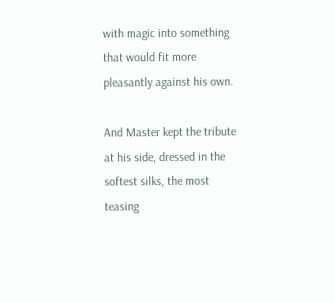with magic into something that would fit more pleasantly against his own.

And Master kept the tribute at his side, dressed in the softest silks, the most teasing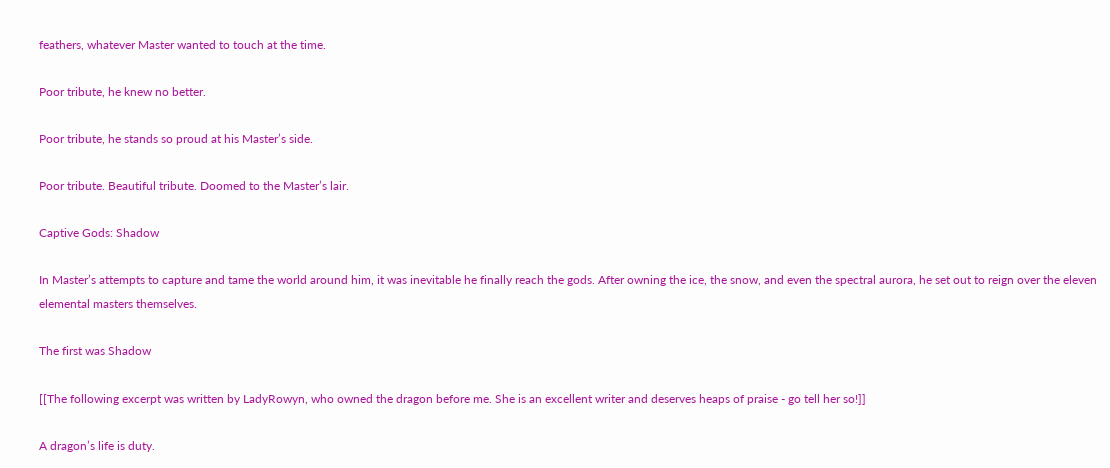feathers, whatever Master wanted to touch at the time.

Poor tribute, he knew no better.

Poor tribute, he stands so proud at his Master’s side.

Poor tribute. Beautiful tribute. Doomed to the Master’s lair.

Captive Gods: Shadow

In Master’s attempts to capture and tame the world around him, it was inevitable he finally reach the gods. After owning the ice, the snow, and even the spectral aurora, he set out to reign over the eleven elemental masters themselves.

The first was Shadow

[[The following excerpt was written by LadyRowyn, who owned the dragon before me. She is an excellent writer and deserves heaps of praise - go tell her so!]]

A dragon’s life is duty.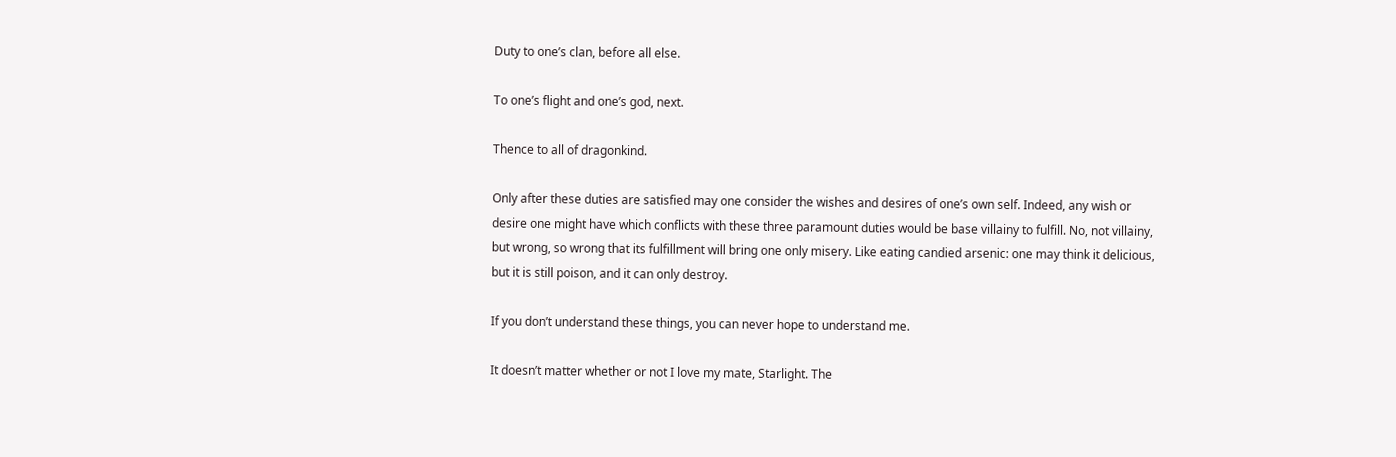Duty to one’s clan, before all else.

To one’s flight and one’s god, next.

Thence to all of dragonkind.

Only after these duties are satisfied may one consider the wishes and desires of one’s own self. Indeed, any wish or desire one might have which conflicts with these three paramount duties would be base villainy to fulfill. No, not villainy, but wrong, so wrong that its fulfillment will bring one only misery. Like eating candied arsenic: one may think it delicious, but it is still poison, and it can only destroy.

If you don’t understand these things, you can never hope to understand me.

It doesn’t matter whether or not I love my mate, Starlight. The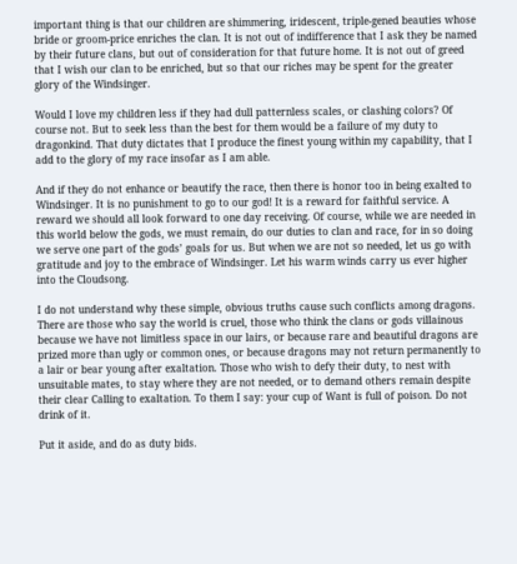important thing is that our children are shimmering, iridescent, triple-gened beauties whose bride or groom-price enriches the clan. It is not out of indifference that I ask they be named by their future clans, but out of consideration for that future home. It is not out of greed that I wish our clan to be enriched, but so that our riches may be spent for the greater glory of the Windsinger.

Would I love my children less if they had dull patternless scales, or clashing colors? Of course not. But to seek less than the best for them would be a failure of my duty to dragonkind. That duty dictates that I produce the finest young within my capability, that I add to the glory of my race insofar as I am able.

And if they do not enhance or beautify the race, then there is honor too in being exalted to Windsinger. It is no punishment to go to our god! It is a reward for faithful service. A reward we should all look forward to one day receiving. Of course, while we are needed in this world below the gods, we must remain, do our duties to clan and race, for in so doing we serve one part of the gods’ goals for us. But when we are not so needed, let us go with gratitude and joy to the embrace of Windsinger. Let his warm winds carry us ever higher into the Cloudsong.

I do not understand why these simple, obvious truths cause such conflicts among dragons. There are those who say the world is cruel, those who think the clans or gods villainous because we have not limitless space in our lairs, or because rare and beautiful dragons are prized more than ugly or common ones, or because dragons may not return permanently to a lair or bear young after exaltation. Those who wish to defy their duty, to nest with unsuitable mates, to stay where they are not needed, or to demand others remain despite their clear Calling to exaltation. To them I say: your cup of Want is full of poison. Do not drink of it.

Put it aside, and do as duty bids.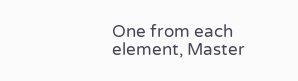One from each element, Master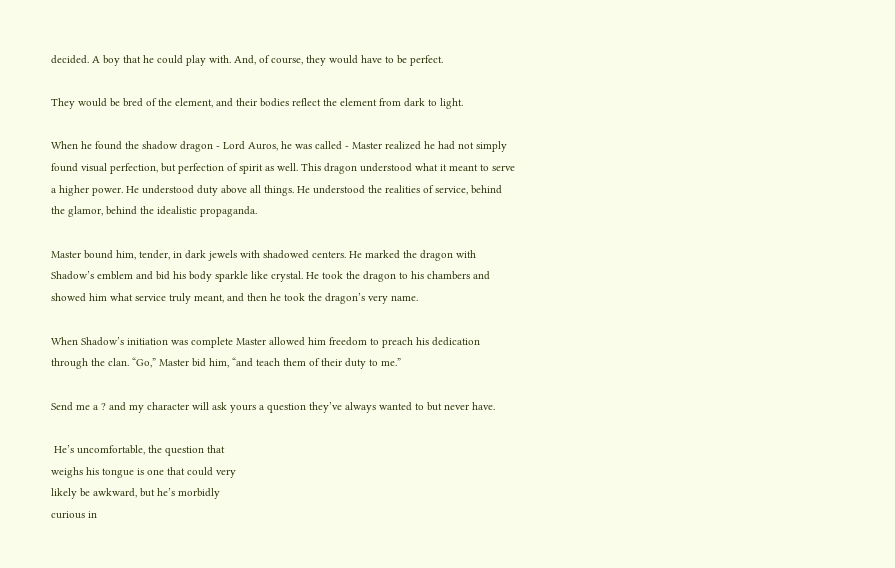decided. A boy that he could play with. And, of course, they would have to be perfect.

They would be bred of the element, and their bodies reflect the element from dark to light.

When he found the shadow dragon - Lord Auros, he was called - Master realized he had not simply found visual perfection, but perfection of spirit as well. This dragon understood what it meant to serve a higher power. He understood duty above all things. He understood the realities of service, behind the glamor, behind the idealistic propaganda.

Master bound him, tender, in dark jewels with shadowed centers. He marked the dragon with Shadow’s emblem and bid his body sparkle like crystal. He took the dragon to his chambers and showed him what service truly meant, and then he took the dragon’s very name.

When Shadow’s initiation was complete Master allowed him freedom to preach his dedication through the clan. “Go,” Master bid him, “and teach them of their duty to me.”

Send me a ? and my character will ask yours a question they’ve always wanted to but never have.

 He’s uncomfortable, the question that
weighs his tongue is one that could very
likely be awkward, but he’s morbidly
curious in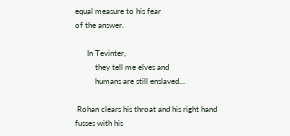equal measure to his fear
of the answer.

      In Tevinter,
          they tell me elves and
          humans are still enslaved…

 Rohan clears his throat and his right hand
fusses with his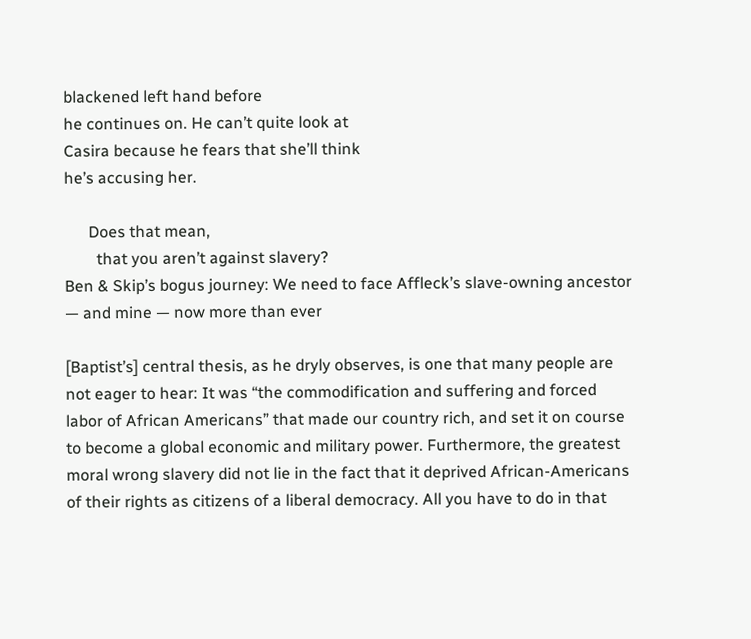blackened left hand before
he continues on. He can’t quite look at
Casira because he fears that she’ll think
he’s accusing her.

      Does that mean,
        that you aren’t against slavery?
Ben & Skip’s bogus journey: We need to face Affleck’s slave-owning ancestor — and mine — now more than ever

[Baptist’s] central thesis, as he dryly observes, is one that many people are not eager to hear: It was “the commodification and suffering and forced labor of African Americans” that made our country rich, and set it on course to become a global economic and military power. Furthermore, the greatest moral wrong slavery did not lie in the fact that it deprived African-Americans of their rights as citizens of a liberal democracy. All you have to do in that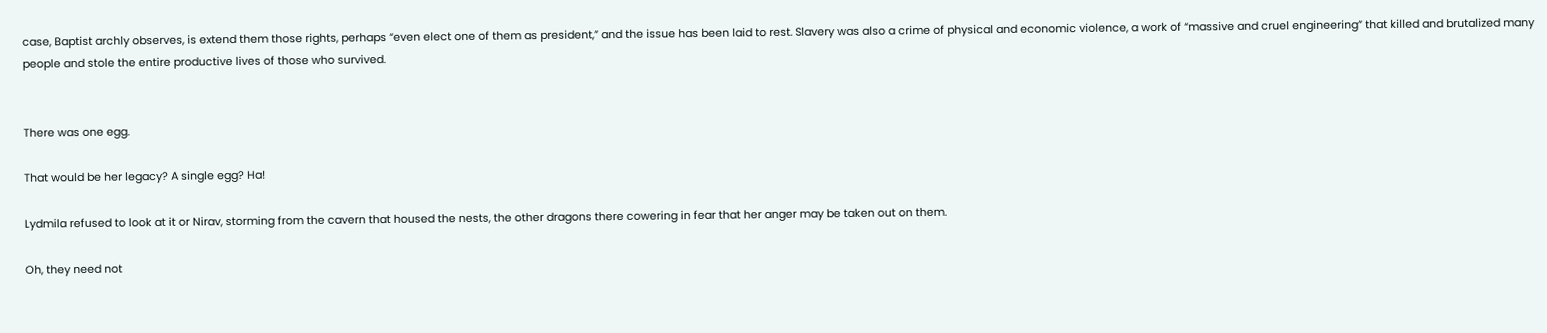case, Baptist archly observes, is extend them those rights, perhaps “even elect one of them as president,” and the issue has been laid to rest. Slavery was also a crime of physical and economic violence, a work of “massive and cruel engineering” that killed and brutalized many people and stole the entire productive lives of those who survived.


There was one egg.

That would be her legacy? A single egg? Ha!

Lydmila refused to look at it or Nirav, storming from the cavern that housed the nests, the other dragons there cowering in fear that her anger may be taken out on them.

Oh, they need not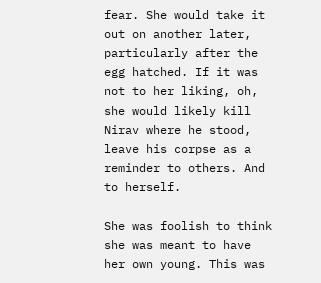fear. She would take it out on another later, particularly after the egg hatched. If it was not to her liking, oh, she would likely kill Nirav where he stood, leave his corpse as a reminder to others. And to herself.

She was foolish to think she was meant to have her own young. This was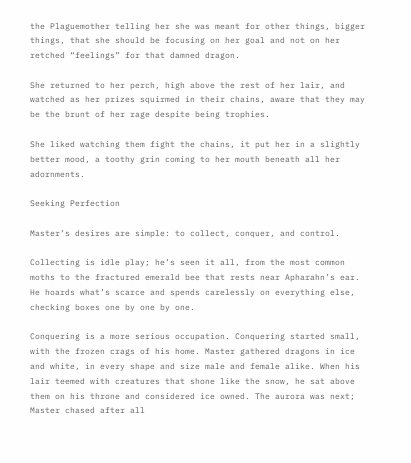the Plaguemother telling her she was meant for other things, bigger things, that she should be focusing on her goal and not on her retched “feelings” for that damned dragon.

She returned to her perch, high above the rest of her lair, and watched as her prizes squirmed in their chains, aware that they may be the brunt of her rage despite being trophies.

She liked watching them fight the chains, it put her in a slightly better mood, a toothy grin coming to her mouth beneath all her adornments.

Seeking Perfection

Master’s desires are simple: to collect, conquer, and control.

Collecting is idle play; he’s seen it all, from the most common moths to the fractured emerald bee that rests near Apharahn’s ear. He hoards what’s scarce and spends carelessly on everything else, checking boxes one by one by one.

Conquering is a more serious occupation. Conquering started small, with the frozen crags of his home. Master gathered dragons in ice and white, in every shape and size male and female alike. When his lair teemed with creatures that shone like the snow, he sat above them on his throne and considered ice owned. The aurora was next; Master chased after all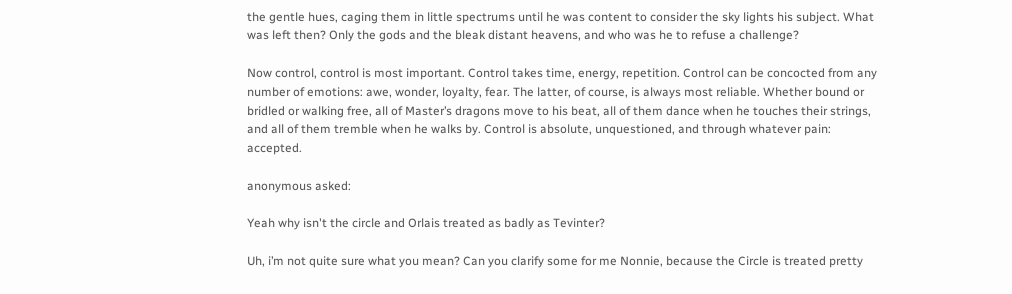the gentle hues, caging them in little spectrums until he was content to consider the sky lights his subject. What was left then? Only the gods and the bleak distant heavens, and who was he to refuse a challenge?

Now control, control is most important. Control takes time, energy, repetition. Control can be concocted from any number of emotions: awe, wonder, loyalty, fear. The latter, of course, is always most reliable. Whether bound or bridled or walking free, all of Master’s dragons move to his beat, all of them dance when he touches their strings, and all of them tremble when he walks by. Control is absolute, unquestioned, and through whatever pain: accepted.

anonymous asked:

Yeah why isn't the circle and Orlais treated as badly as Tevinter?

Uh, i’m not quite sure what you mean? Can you clarify some for me Nonnie, because the Circle is treated pretty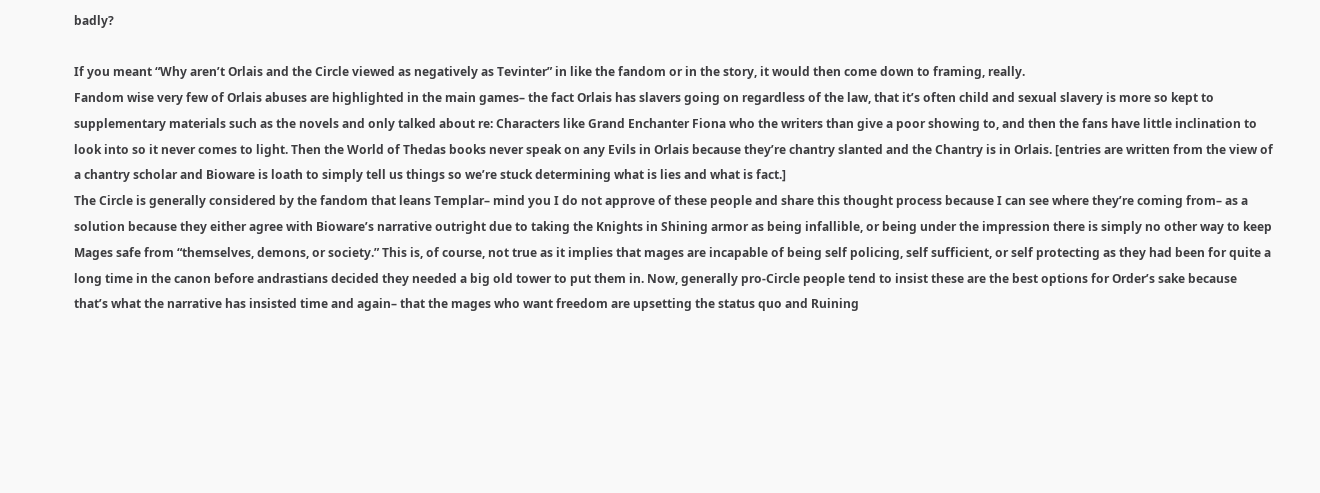badly?

If you meant “Why aren’t Orlais and the Circle viewed as negatively as Tevinter” in like the fandom or in the story, it would then come down to framing, really.
Fandom wise very few of Orlais abuses are highlighted in the main games– the fact Orlais has slavers going on regardless of the law, that it’s often child and sexual slavery is more so kept to supplementary materials such as the novels and only talked about re: Characters like Grand Enchanter Fiona who the writers than give a poor showing to, and then the fans have little inclination to look into so it never comes to light. Then the World of Thedas books never speak on any Evils in Orlais because they’re chantry slanted and the Chantry is in Orlais. [entries are written from the view of a chantry scholar and Bioware is loath to simply tell us things so we’re stuck determining what is lies and what is fact.]
The Circle is generally considered by the fandom that leans Templar– mind you I do not approve of these people and share this thought process because I can see where they’re coming from– as a solution because they either agree with Bioware’s narrative outright due to taking the Knights in Shining armor as being infallible, or being under the impression there is simply no other way to keep Mages safe from “themselves, demons, or society.” This is, of course, not true as it implies that mages are incapable of being self policing, self sufficient, or self protecting as they had been for quite a long time in the canon before andrastians decided they needed a big old tower to put them in. Now, generally pro-Circle people tend to insist these are the best options for Order’s sake because that’s what the narrative has insisted time and again– that the mages who want freedom are upsetting the status quo and Ruining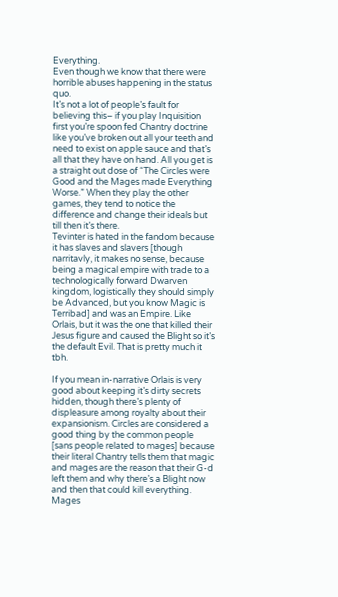Everything.
Even though we know that there were horrible abuses happening in the status quo.
It’s not a lot of people’s fault for believing this– if you play Inquisition first you’re spoon fed Chantry doctrine like you’ve broken out all your teeth and need to exist on apple sauce and that’s all that they have on hand. All you get is a straight out dose of “The Circles were Good and the Mages made Everything Worse.” When they play the other games, they tend to notice the difference and change their ideals but till then it’s there.
Tevinter is hated in the fandom because it has slaves and slavers [though narritavly, it makes no sense, because being a magical empire with trade to a technologically forward Dwarven kingdom, logistically they should simply be Advanced, but you know Magic is Terribad] and was an Empire. Like Orlais, but it was the one that killed their Jesus figure and caused the Blight so it’s the default Evil. That is pretty much it tbh.

If you mean in-narrative Orlais is very good about keeping it’s dirty secrets hidden, though there’s plenty of displeasure among royalty about their expansionism. Circles are considered a good thing by the common people [sans people related to mages] because their literal Chantry tells them that magic and mages are the reason that their G-d left them and why there’s a Blight now and then that could kill everything. Mages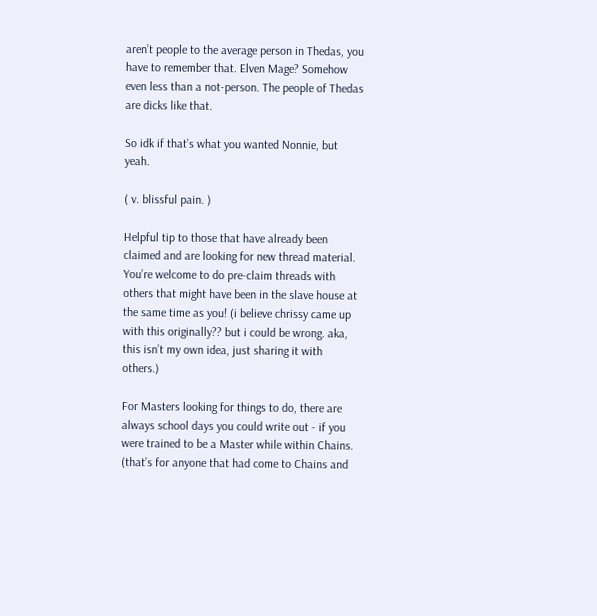aren’t people to the average person in Thedas, you have to remember that. Elven Mage? Somehow even less than a not-person. The people of Thedas are dicks like that.

So idk if that’s what you wanted Nonnie, but yeah.

( v. blissful pain. )

Helpful tip to those that have already been claimed and are looking for new thread material. You’re welcome to do pre-claim threads with others that might have been in the slave house at the same time as you! (i believe chrissy came up with this originally?? but i could be wrong. aka, this isn’t my own idea, just sharing it with others.)

For Masters looking for things to do, there are always school days you could write out - if you were trained to be a Master while within Chains. (that’s for anyone that had come to Chains and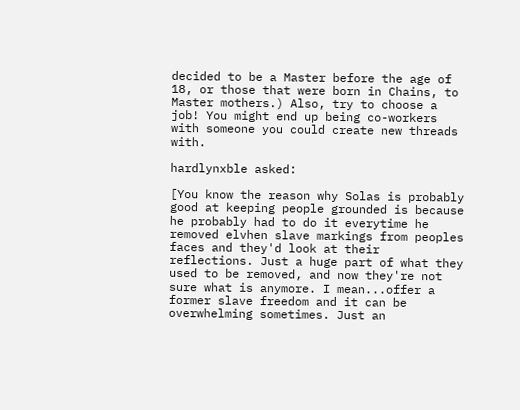decided to be a Master before the age of 18, or those that were born in Chains, to Master mothers.) Also, try to choose a job! You might end up being co-workers with someone you could create new threads with.

hardlynxble asked:

[You know the reason why Solas is probably good at keeping people grounded is because he probably had to do it everytime he removed elvhen slave markings from peoples faces and they'd look at their reflections. Just a huge part of what they used to be removed, and now they're not sure what is anymore. I mean...offer a former slave freedom and it can be overwhelming sometimes. Just an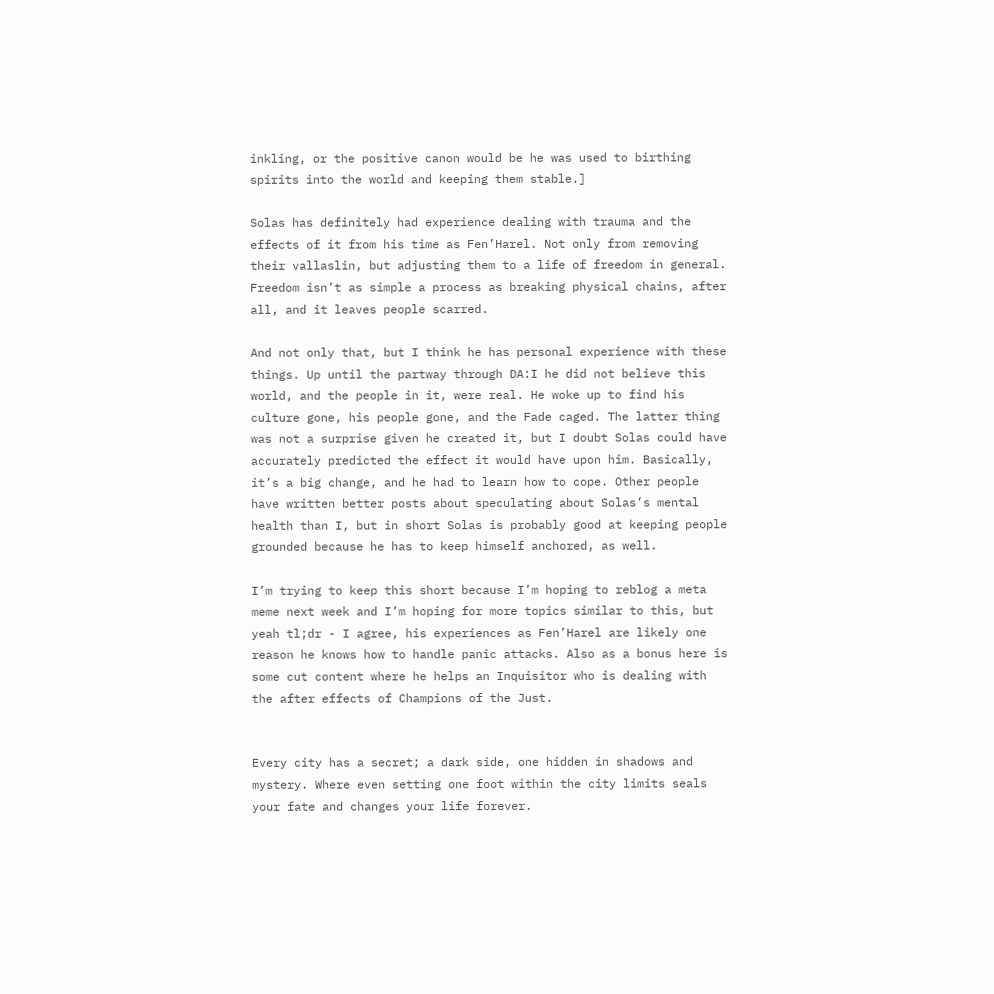inkling, or the positive canon would be he was used to birthing spirits into the world and keeping them stable.]

Solas has definitely had experience dealing with trauma and the effects of it from his time as Fen’Harel. Not only from removing their vallaslin, but adjusting them to a life of freedom in general. Freedom isn’t as simple a process as breaking physical chains, after all, and it leaves people scarred.

And not only that, but I think he has personal experience with these things. Up until the partway through DA:I he did not believe this world, and the people in it, were real. He woke up to find his culture gone, his people gone, and the Fade caged. The latter thing was not a surprise given he created it, but I doubt Solas could have accurately predicted the effect it would have upon him. Basically, it’s a big change, and he had to learn how to cope. Other people have written better posts about speculating about Solas’s mental health than I, but in short Solas is probably good at keeping people grounded because he has to keep himself anchored, as well.

I’m trying to keep this short because I’m hoping to reblog a meta meme next week and I’m hoping for more topics similar to this, but yeah tl;dr - I agree, his experiences as Fen’Harel are likely one reason he knows how to handle panic attacks. Also as a bonus here is some cut content where he helps an Inquisitor who is dealing with the after effects of Champions of the Just.


Every city has a secret; a dark side, one hidden in shadows and mystery. Where even setting one foot within the city limits seals your fate and changes your life forever.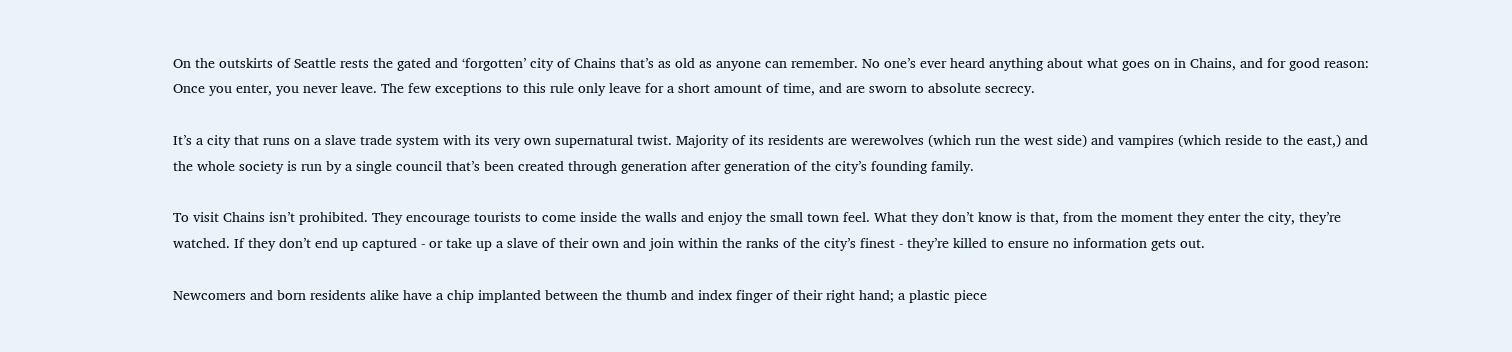On the outskirts of Seattle rests the gated and ‘forgotten’ city of Chains that’s as old as anyone can remember. No one’s ever heard anything about what goes on in Chains, and for good reason: Once you enter, you never leave. The few exceptions to this rule only leave for a short amount of time, and are sworn to absolute secrecy.

It’s a city that runs on a slave trade system with its very own supernatural twist. Majority of its residents are werewolves (which run the west side) and vampires (which reside to the east,) and the whole society is run by a single council that’s been created through generation after generation of the city’s founding family.

To visit Chains isn’t prohibited. They encourage tourists to come inside the walls and enjoy the small town feel. What they don’t know is that, from the moment they enter the city, they’re watched. If they don’t end up captured - or take up a slave of their own and join within the ranks of the city’s finest - they’re killed to ensure no information gets out.

Newcomers and born residents alike have a chip implanted between the thumb and index finger of their right hand; a plastic piece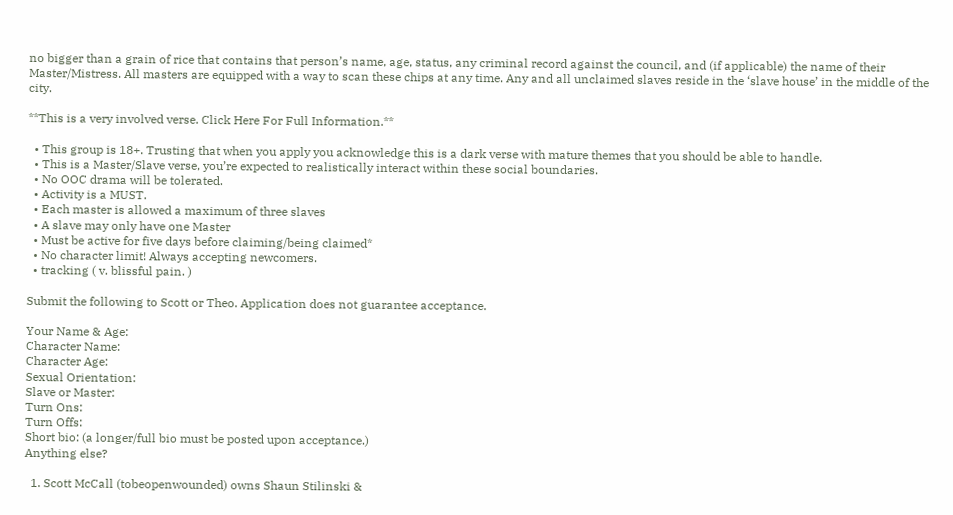no bigger than a grain of rice that contains that person’s name, age, status, any criminal record against the council, and (if applicable) the name of their Master/Mistress. All masters are equipped with a way to scan these chips at any time. Any and all unclaimed slaves reside in the ‘slave house’ in the middle of the city.

**This is a very involved verse. Click Here For Full Information.**

  • This group is 18+. Trusting that when you apply you acknowledge this is a dark verse with mature themes that you should be able to handle.
  • This is a Master/Slave verse, you’re expected to realistically interact within these social boundaries.
  • No OOC drama will be tolerated.
  • Activity is a MUST.
  • Each master is allowed a maximum of three slaves
  • A slave may only have one Master
  • Must be active for five days before claiming/being claimed*
  • No character limit! Always accepting newcomers.
  • tracking ( v. blissful pain. )

Submit the following to Scott or Theo. Application does not guarantee acceptance.

Your Name & Age:
Character Name:
Character Age:
Sexual Orientation:
Slave or Master:
Turn Ons:
Turn Offs:
Short bio: (a longer/full bio must be posted upon acceptance.)
Anything else?

  1. Scott McCall (tobeopenwounded) owns Shaun Stilinski &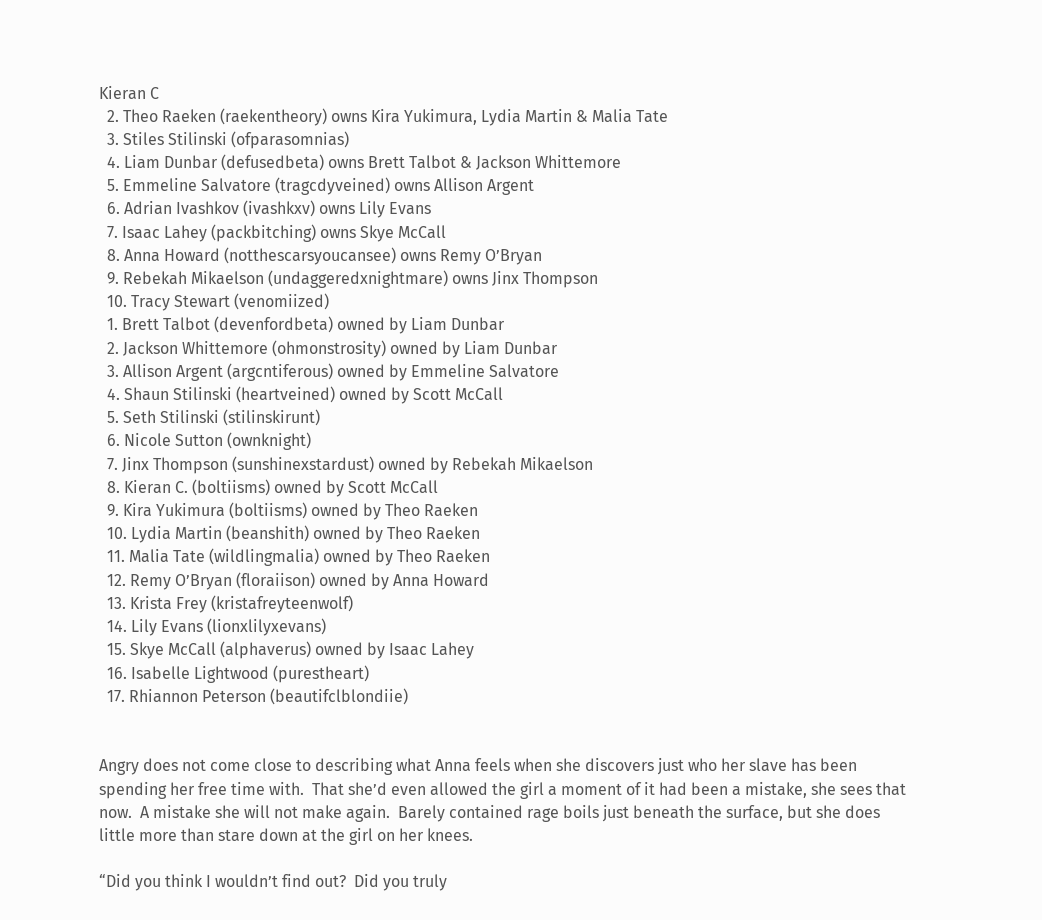Kieran C
  2. Theo Raeken (raekentheory) owns Kira Yukimura, Lydia Martin & Malia Tate
  3. Stiles Stilinski (ofparasomnias)
  4. Liam Dunbar (defusedbeta) owns Brett Talbot & Jackson Whittemore
  5. Emmeline Salvatore (tragcdyveined) owns Allison Argent
  6. Adrian Ivashkov (ivashkxv) owns Lily Evans
  7. Isaac Lahey (packbitching) owns Skye McCall
  8. Anna Howard (notthescarsyoucansee) owns Remy O’Bryan
  9. Rebekah Mikaelson (undaggeredxnightmare) owns Jinx Thompson
  10. Tracy Stewart (venomiized)
  1. Brett Talbot (devenfordbeta) owned by Liam Dunbar
  2. Jackson Whittemore (ohmonstrosity) owned by Liam Dunbar
  3. Allison Argent (argcntiferous) owned by Emmeline Salvatore
  4. Shaun Stilinski (heartveined) owned by Scott McCall
  5. Seth Stilinski (stilinskirunt)
  6. Nicole Sutton (ownknight)
  7. Jinx Thompson (sunshinexstardust) owned by Rebekah Mikaelson
  8. Kieran C. (boltiisms) owned by Scott McCall
  9. Kira Yukimura (boltiisms) owned by Theo Raeken
  10. Lydia Martin (beanshith) owned by Theo Raeken
  11. Malia Tate (wildlingmalia) owned by Theo Raeken
  12. Remy O’Bryan (floraiison) owned by Anna Howard
  13. Krista Frey (kristafreyteenwolf)
  14. Lily Evans (lionxlilyxevans)
  15. Skye McCall (alphaverus) owned by Isaac Lahey
  16. Isabelle Lightwood (purestheart)
  17. Rhiannon Peterson (beautifclblondiie)


Angry does not come close to describing what Anna feels when she discovers just who her slave has been spending her free time with.  That she’d even allowed the girl a moment of it had been a mistake, she sees that now.  A mistake she will not make again.  Barely contained rage boils just beneath the surface, but she does little more than stare down at the girl on her knees.

“Did you think I wouldn’t find out?  Did you truly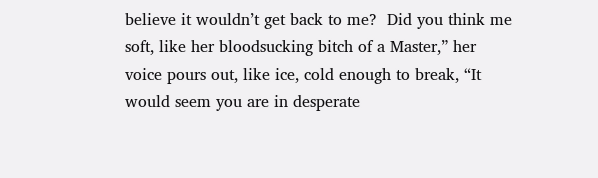believe it wouldn’t get back to me?  Did you think me soft, like her bloodsucking bitch of a Master,” her voice pours out, like ice, cold enough to break, “It would seem you are in desperate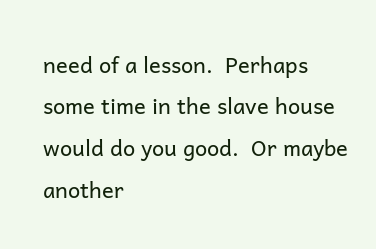need of a lesson.  Perhaps some time in the slave house would do you good.  Or maybe another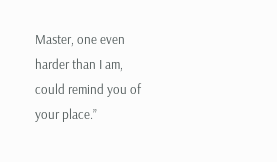Master, one even harder than I am, could remind you of your place.”